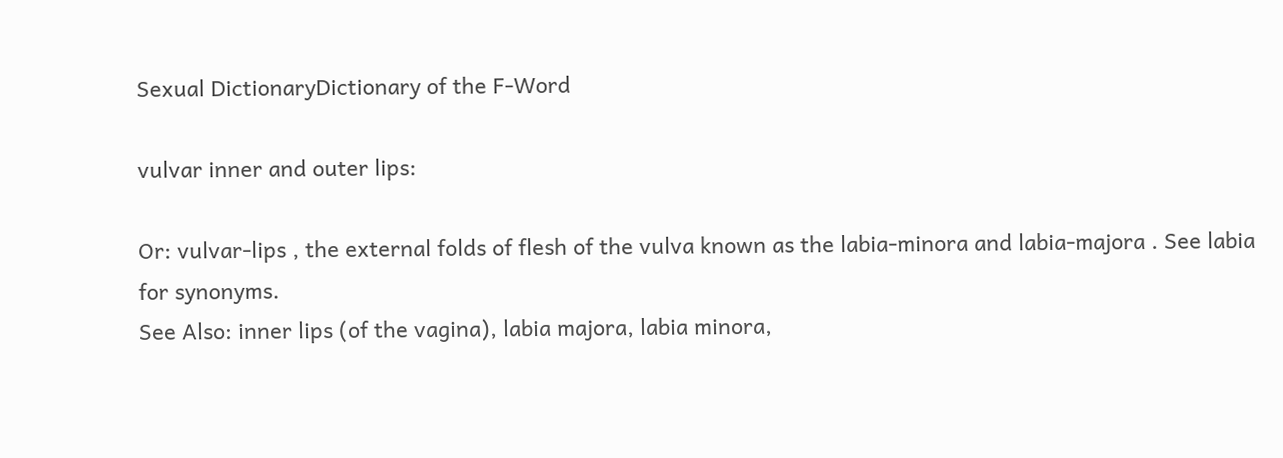Sexual DictionaryDictionary of the F-Word

vulvar inner and outer lips:

Or: vulvar-lips , the external folds of flesh of the vulva known as the labia-minora and labia-majora . See labia for synonyms.
See Also: inner lips (of the vagina), labia majora, labia minora,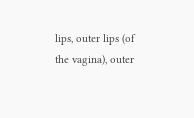lips, outer lips (of the vagina), outer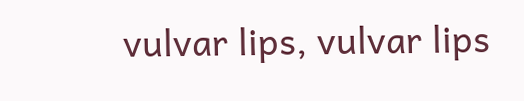vulvar lips, vulvar lips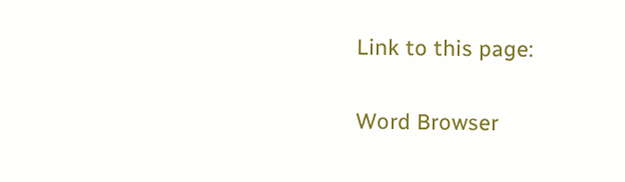Link to this page:

Word Browser